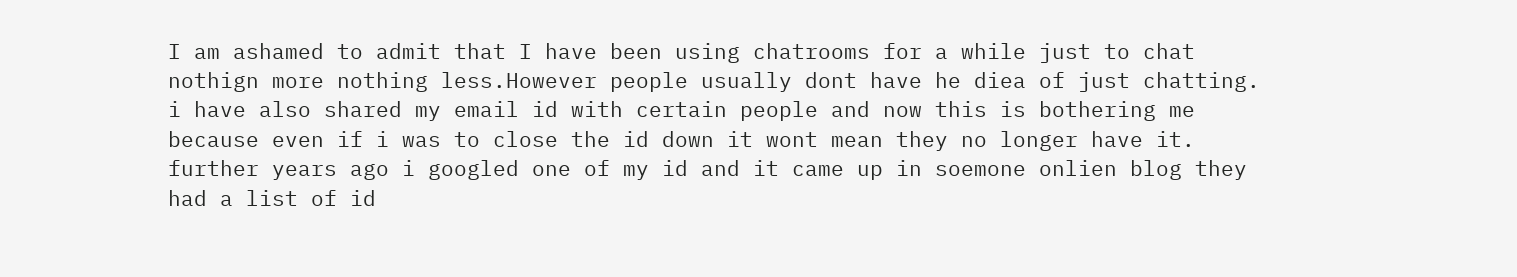I am ashamed to admit that I have been using chatrooms for a while just to chat nothign more nothing less.However people usually dont have he diea of just chatting. i have also shared my email id with certain people and now this is bothering me because even if i was to close the id down it wont mean they no longer have it. further years ago i googled one of my id and it came up in soemone onlien blog they had a list of id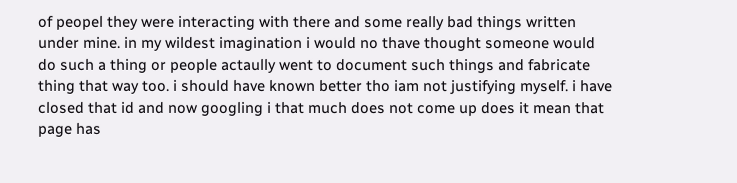of peopel they were interacting with there and some really bad things written under mine. in my wildest imagination i would no thave thought someone would do such a thing or people actaully went to document such things and fabricate thing that way too. i should have known better tho iam not justifying myself. i have closed that id and now googling i that much does not come up does it mean that page has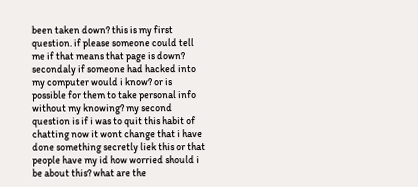been taken down? this is my first question. if please someone could tell me if that means that page is down? secondaly if someone had hacked into my computer would i know? or is possible for them to take personal info without my knowing? my second question is if i was to quit this habit of chatting now it wont change that i have done something secretly liek this or that people have my id how worried should i be about this? what are the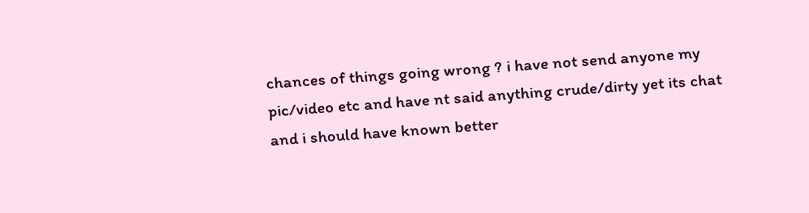chances of things going wrong ? i have not send anyone my pic/video etc and have nt said anything crude/dirty yet its chat and i should have known better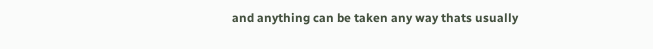and anything can be taken any way thats usually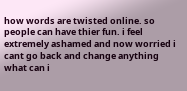how words are twisted online. so people can have thier fun. i feel extremely ashamed and now worried i cant go back and change anything what can i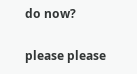do now?

please please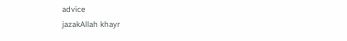advice
jazakAllah khayr